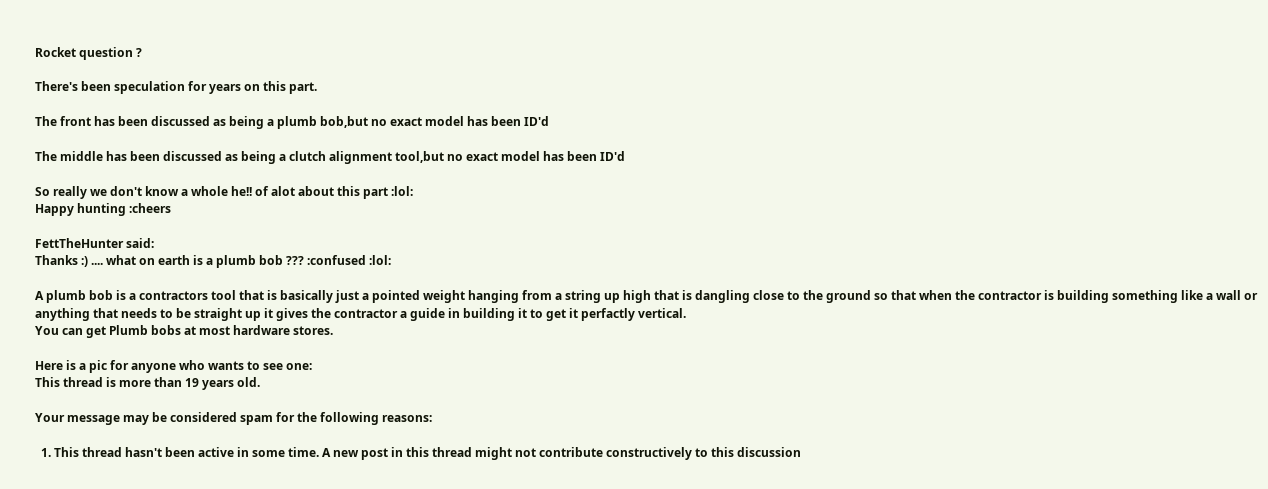Rocket question ?

There's been speculation for years on this part.

The front has been discussed as being a plumb bob,but no exact model has been ID'd

The middle has been discussed as being a clutch alignment tool,but no exact model has been ID'd

So really we don't know a whole he!! of alot about this part :lol:
Happy hunting :cheers

FettTheHunter said:
Thanks :) .... what on earth is a plumb bob ??? :confused :lol:

A plumb bob is a contractors tool that is basically just a pointed weight hanging from a string up high that is dangling close to the ground so that when the contractor is building something like a wall or anything that needs to be straight up it gives the contractor a guide in building it to get it perfactly vertical.
You can get Plumb bobs at most hardware stores.

Here is a pic for anyone who wants to see one:
This thread is more than 19 years old.

Your message may be considered spam for the following reasons:

  1. This thread hasn't been active in some time. A new post in this thread might not contribute constructively to this discussion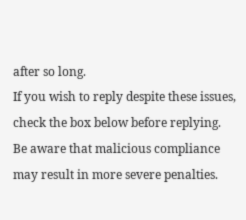after so long.
If you wish to reply despite these issues, check the box below before replying.
Be aware that malicious compliance may result in more severe penalties.